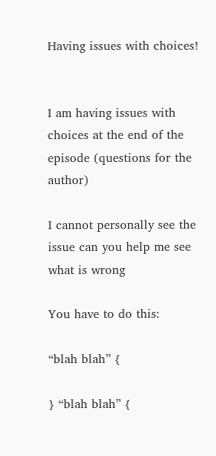Having issues with choices!


I am having issues with choices at the end of the episode (questions for the author)

I cannot personally see the issue can you help me see what is wrong

You have to do this:

“blah blah” {

} “blah blah” {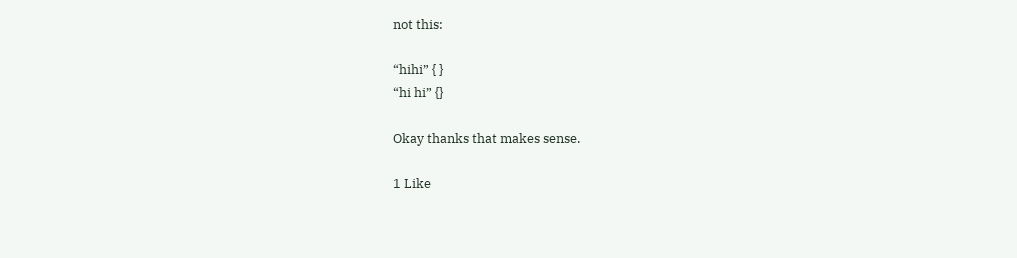not this:

“hihi” { }
“hi hi” {}

Okay thanks that makes sense.

1 Like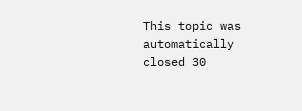This topic was automatically closed 30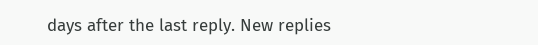days after the last reply. New replies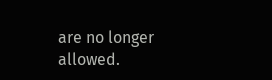are no longer allowed.